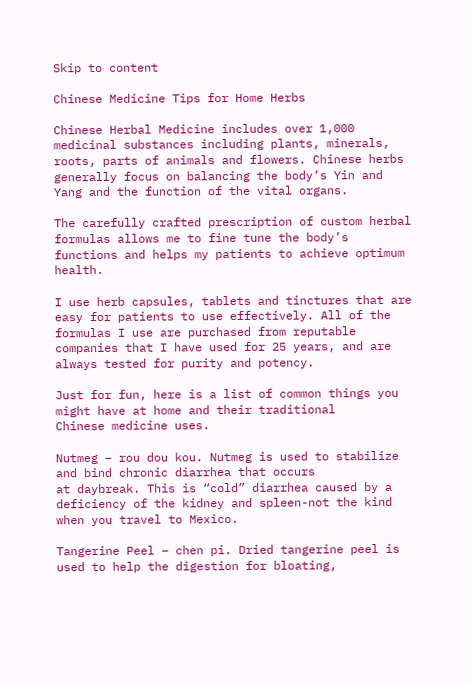Skip to content

Chinese Medicine Tips for Home Herbs

Chinese Herbal Medicine includes over 1,000 medicinal substances including plants, minerals, roots, parts of animals and flowers. Chinese herbs generally focus on balancing the body’s Yin and Yang and the function of the vital organs.

The carefully crafted prescription of custom herbal formulas allows me to fine tune the body’s functions and helps my patients to achieve optimum health.

I use herb capsules, tablets and tinctures that are easy for patients to use effectively. All of the formulas I use are purchased from reputable companies that I have used for 25 years, and are always tested for purity and potency.

Just for fun, here is a list of common things you might have at home and their traditional
Chinese medicine uses.

Nutmeg – rou dou kou. Nutmeg is used to stabilize and bind chronic diarrhea that occurs
at daybreak. This is “cold” diarrhea caused by a deficiency of the kidney and spleen-not the kind
when you travel to Mexico.

Tangerine Peel – chen pi. Dried tangerine peel is used to help the digestion for bloating,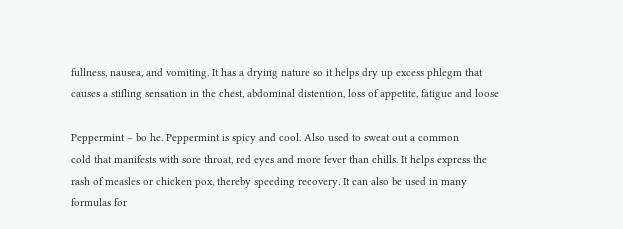fullness, nausea, and vomiting. It has a drying nature so it helps dry up excess phlegm that
causes a stifling sensation in the chest, abdominal distention, loss of appetite, fatigue and loose

Peppermint – bo he. Peppermint is spicy and cool. Also used to sweat out a common
cold that manifests with sore throat, red eyes and more fever than chills. It helps express the
rash of measles or chicken pox, thereby speeding recovery. It can also be used in many
formulas for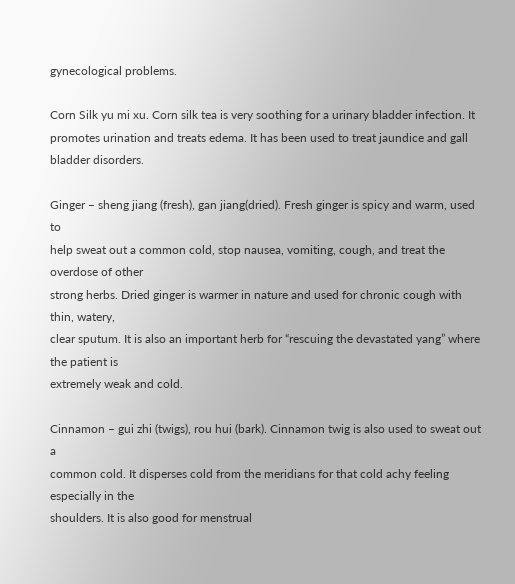gynecological problems.

Corn Silk yu mi xu. Corn silk tea is very soothing for a urinary bladder infection. It promotes urination and treats edema. It has been used to treat jaundice and gall bladder disorders.

Ginger – sheng jiang (fresh), gan jiang(dried). Fresh ginger is spicy and warm, used to
help sweat out a common cold, stop nausea, vomiting, cough, and treat the overdose of other
strong herbs. Dried ginger is warmer in nature and used for chronic cough with thin, watery,
clear sputum. It is also an important herb for “rescuing the devastated yang” where the patient is
extremely weak and cold.

Cinnamon – gui zhi (twigs), rou hui (bark). Cinnamon twig is also used to sweat out a
common cold. It disperses cold from the meridians for that cold achy feeling especially in the
shoulders. It is also good for menstrual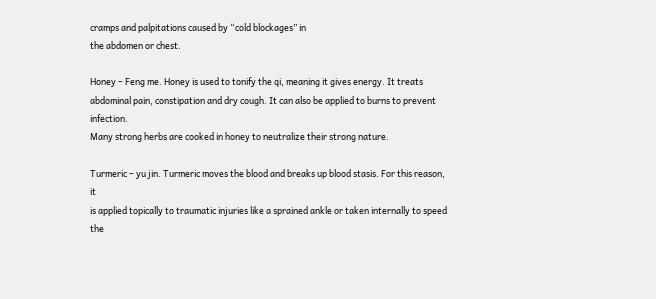cramps and palpitations caused by “cold blockages” in
the abdomen or chest.

Honey – Feng me. Honey is used to tonify the qi, meaning it gives energy. It treats
abdominal pain, constipation and dry cough. It can also be applied to burns to prevent infection.
Many strong herbs are cooked in honey to neutralize their strong nature.

Turmeric – yu jin. Turmeric moves the blood and breaks up blood stasis. For this reason, it
is applied topically to traumatic injuries like a sprained ankle or taken internally to speed the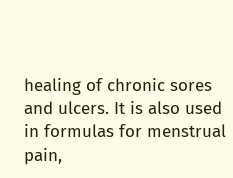healing of chronic sores and ulcers. It is also used in formulas for menstrual pain,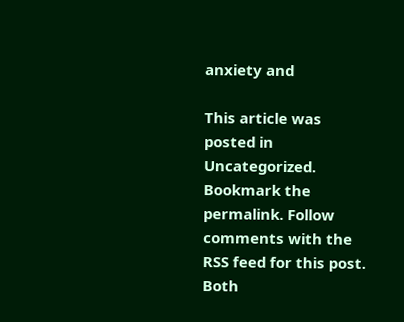anxiety and

This article was posted in Uncategorized. Bookmark the permalink. Follow comments with the RSS feed for this post. Both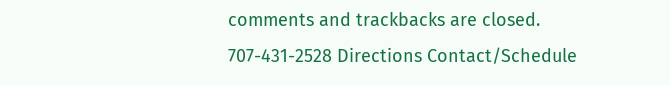comments and trackbacks are closed.
707-431-2528 Directions Contact/Schedule